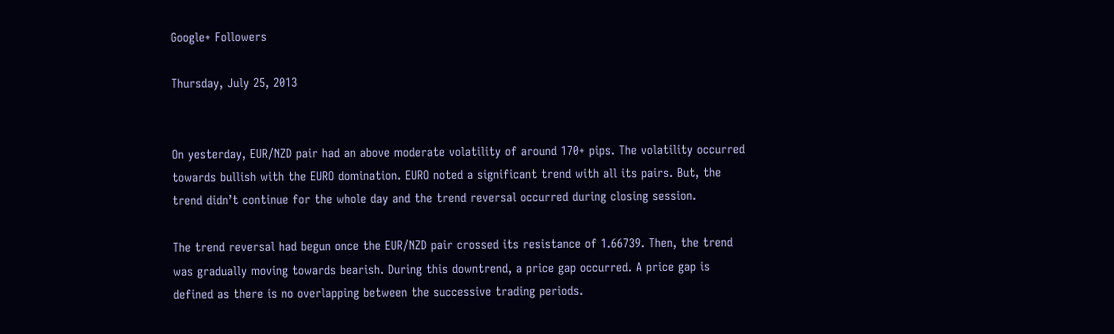Google+ Followers

Thursday, July 25, 2013


On yesterday, EUR/NZD pair had an above moderate volatility of around 170+ pips. The volatility occurred towards bullish with the EURO domination. EURO noted a significant trend with all its pairs. But, the trend didn’t continue for the whole day and the trend reversal occurred during closing session.

The trend reversal had begun once the EUR/NZD pair crossed its resistance of 1.66739. Then, the trend was gradually moving towards bearish. During this downtrend, a price gap occurred. A price gap is defined as there is no overlapping between the successive trading periods.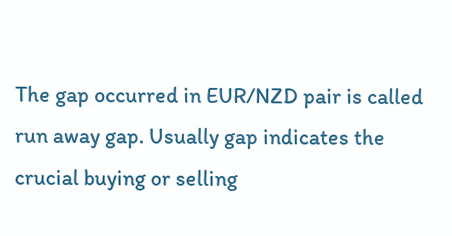The gap occurred in EUR/NZD pair is called run away gap. Usually gap indicates the crucial buying or selling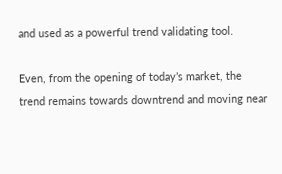and used as a powerful trend validating tool.

Even, from the opening of today’s market, the trend remains towards downtrend and moving near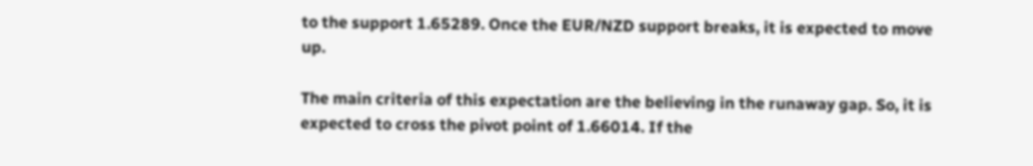to the support 1.65289. Once the EUR/NZD support breaks, it is expected to move up.

The main criteria of this expectation are the believing in the runaway gap. So, it is expected to cross the pivot point of 1.66014. If the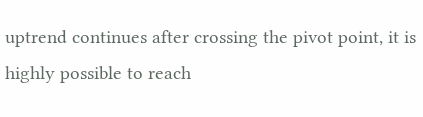uptrend continues after crossing the pivot point, it is highly possible to reach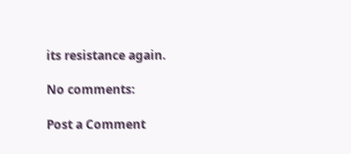its resistance again.

No comments:

Post a Comment